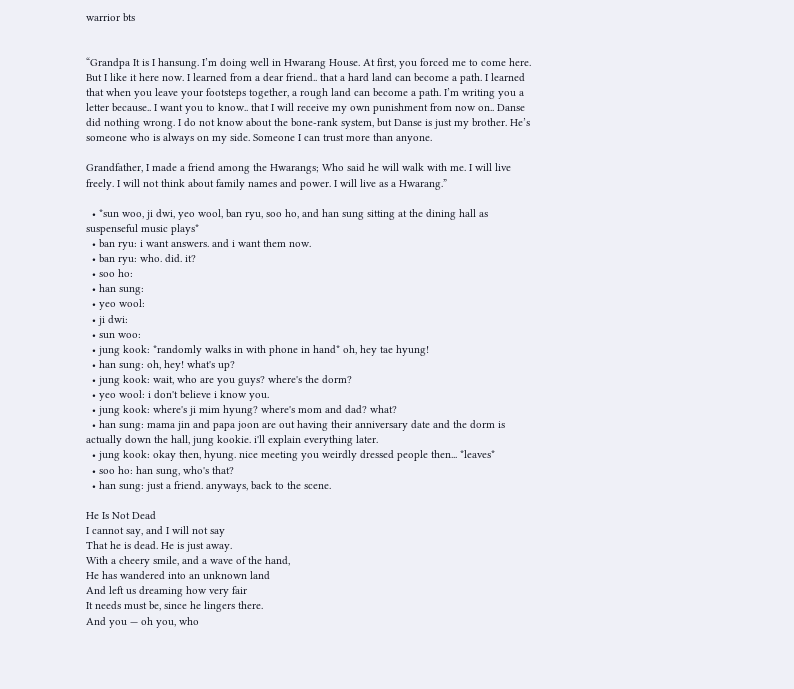warrior bts


“Grandpa It is I hansung. I’m doing well in Hwarang House. At first, you forced me to come here. But I like it here now. I learned from a dear friend.. that a hard land can become a path. I learned that when you leave your footsteps together, a rough land can become a path. I’m writing you a letter because.. I want you to know.. that I will receive my own punishment from now on.. Danse did nothing wrong. I do not know about the bone-rank system, but Danse is just my brother. He’s someone who is always on my side. Someone I can trust more than anyone.

Grandfather, I made a friend among the Hwarangs; Who said he will walk with me. I will live freely. I will not think about family names and power. I will live as a Hwarang.”

  • *sun woo, ji dwi, yeo wool, ban ryu, soo ho, and han sung sitting at the dining hall as suspenseful music plays*
  • ban ryu: i want answers. and i want them now.
  • ban ryu: who. did. it?
  • soo ho:
  • han sung:
  • yeo wool:
  • ji dwi:
  • sun woo:
  • jung kook: *randomly walks in with phone in hand* oh, hey tae hyung!
  • han sung: oh, hey! what's up?
  • jung kook: wait, who are you guys? where's the dorm?
  • yeo wool: i don't believe i know you.
  • jung kook: where's ji mim hyung? where's mom and dad? what?
  • han sung: mama jin and papa joon are out having their anniversary date and the dorm is actually down the hall, jung kookie. i'll explain everything later.
  • jung kook: okay then, hyung. nice meeting you weirdly dressed people then... *leaves*
  • soo ho: han sung, who's that?
  • han sung: just a friend. anyways, back to the scene.

He Is Not Dead
I cannot say, and I will not say
That he is dead. He is just away.
With a cheery smile, and a wave of the hand,
He has wandered into an unknown land
And left us dreaming how very fair
It needs must be, since he lingers there.
And you — oh you, who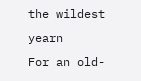the wildest yearn
For an old-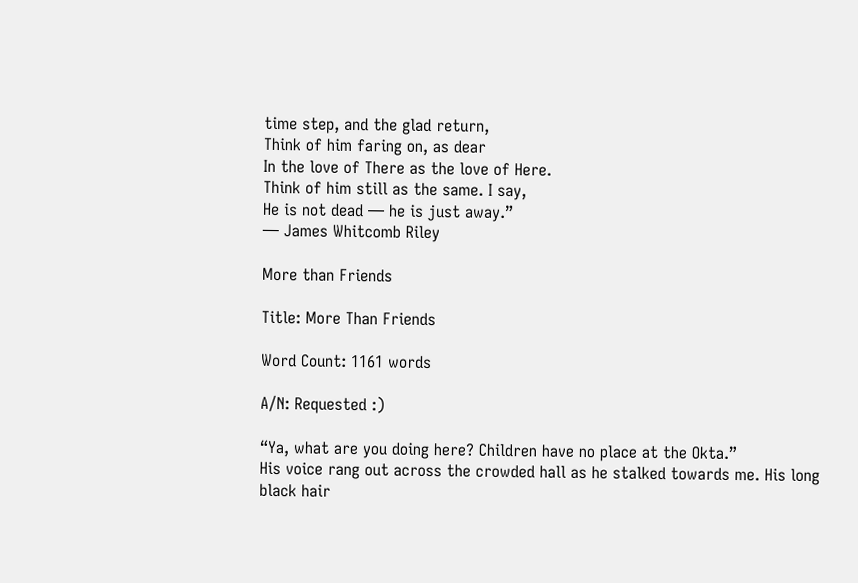time step, and the glad return,
Think of him faring on, as dear
In the love of There as the love of Here.
Think of him still as the same. I say,
He is not dead — he is just away.”
― James Whitcomb Riley

More than Friends

Title: More Than Friends

Word Count: 1161 words

A/N: Requested :)

“Ya, what are you doing here? Children have no place at the Okta.”
His voice rang out across the crowded hall as he stalked towards me. His long black hair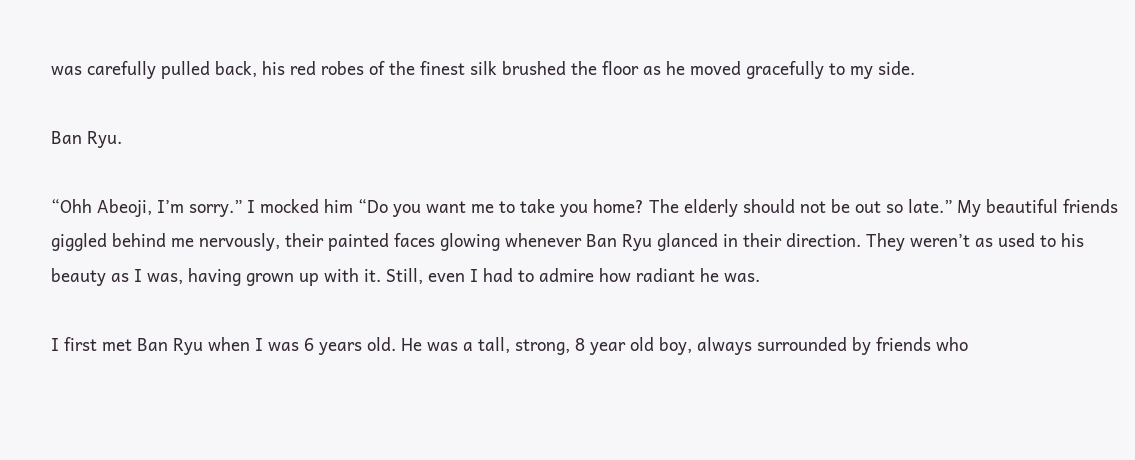was carefully pulled back, his red robes of the finest silk brushed the floor as he moved gracefully to my side.

Ban Ryu.

“Ohh Abeoji, I’m sorry.” I mocked him “Do you want me to take you home? The elderly should not be out so late.” My beautiful friends giggled behind me nervously, their painted faces glowing whenever Ban Ryu glanced in their direction. They weren’t as used to his beauty as I was, having grown up with it. Still, even I had to admire how radiant he was.

I first met Ban Ryu when I was 6 years old. He was a tall, strong, 8 year old boy, always surrounded by friends who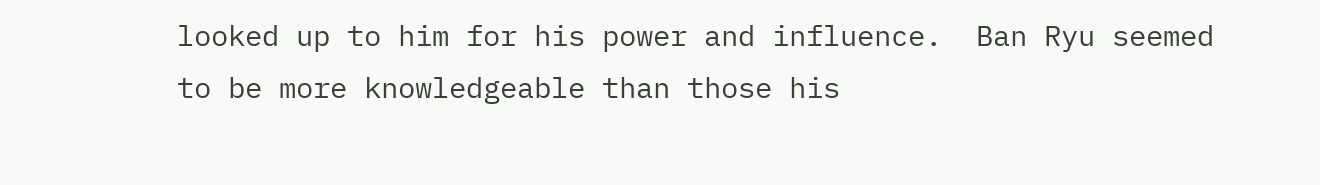looked up to him for his power and influence.  Ban Ryu seemed to be more knowledgeable than those his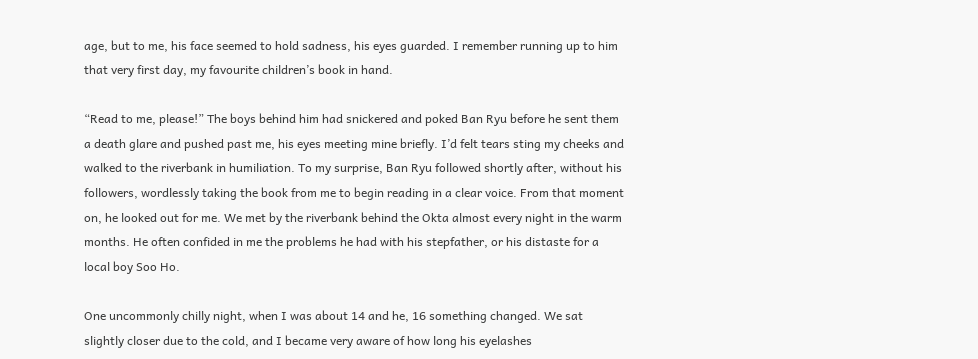age, but to me, his face seemed to hold sadness, his eyes guarded. I remember running up to him that very first day, my favourite children’s book in hand.

“Read to me, please!” The boys behind him had snickered and poked Ban Ryu before he sent them a death glare and pushed past me, his eyes meeting mine briefly. I’d felt tears sting my cheeks and walked to the riverbank in humiliation. To my surprise, Ban Ryu followed shortly after, without his followers, wordlessly taking the book from me to begin reading in a clear voice. From that moment on, he looked out for me. We met by the riverbank behind the Okta almost every night in the warm months. He often confided in me the problems he had with his stepfather, or his distaste for a local boy Soo Ho.

One uncommonly chilly night, when I was about 14 and he, 16 something changed. We sat slightly closer due to the cold, and I became very aware of how long his eyelashes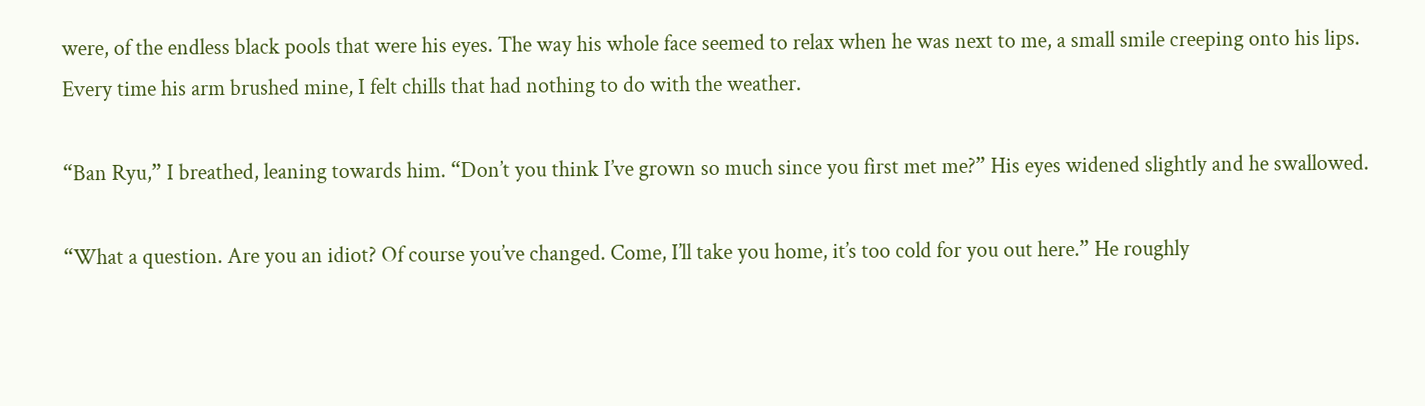were, of the endless black pools that were his eyes. The way his whole face seemed to relax when he was next to me, a small smile creeping onto his lips. Every time his arm brushed mine, I felt chills that had nothing to do with the weather.

“Ban Ryu,” I breathed, leaning towards him. “Don’t you think I’ve grown so much since you first met me?” His eyes widened slightly and he swallowed.

“What a question. Are you an idiot? Of course you’ve changed. Come, I’ll take you home, it’s too cold for you out here.” He roughly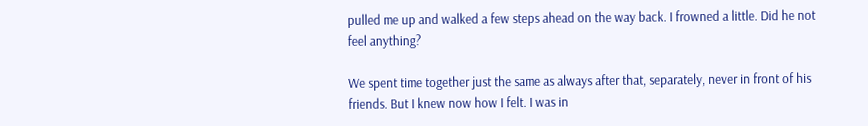pulled me up and walked a few steps ahead on the way back. I frowned a little. Did he not feel anything?

We spent time together just the same as always after that, separately, never in front of his friends. But I knew now how I felt. I was in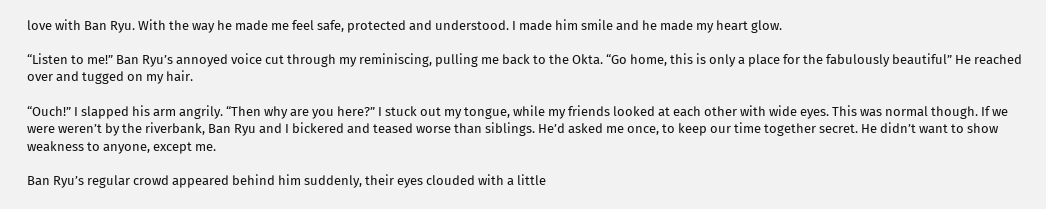love with Ban Ryu. With the way he made me feel safe, protected and understood. I made him smile and he made my heart glow.

“Listen to me!” Ban Ryu’s annoyed voice cut through my reminiscing, pulling me back to the Okta. “Go home, this is only a place for the fabulously beautiful” He reached over and tugged on my hair.

“Ouch!” I slapped his arm angrily. “Then why are you here?” I stuck out my tongue, while my friends looked at each other with wide eyes. This was normal though. If we were weren’t by the riverbank, Ban Ryu and I bickered and teased worse than siblings. He’d asked me once, to keep our time together secret. He didn’t want to show weakness to anyone, except me.

Ban Ryu’s regular crowd appeared behind him suddenly, their eyes clouded with a little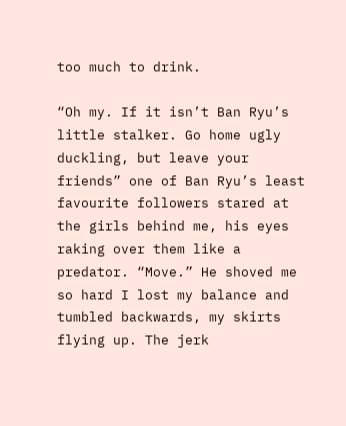too much to drink.

“Oh my. If it isn’t Ban Ryu’s little stalker. Go home ugly duckling, but leave your friends” one of Ban Ryu’s least favourite followers stared at the girls behind me, his eyes raking over them like a predator. “Move.” He shoved me so hard I lost my balance and tumbled backwards, my skirts flying up. The jerk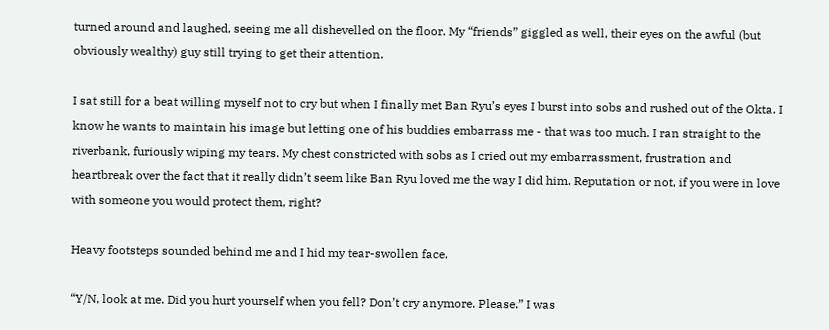turned around and laughed, seeing me all dishevelled on the floor. My “friends” giggled as well, their eyes on the awful (but obviously wealthy) guy still trying to get their attention.

I sat still for a beat willing myself not to cry but when I finally met Ban Ryu’s eyes I burst into sobs and rushed out of the Okta. I know he wants to maintain his image but letting one of his buddies embarrass me - that was too much. I ran straight to the riverbank, furiously wiping my tears. My chest constricted with sobs as I cried out my embarrassment, frustration and heartbreak over the fact that it really didn’t seem like Ban Ryu loved me the way I did him. Reputation or not, if you were in love with someone you would protect them, right?

Heavy footsteps sounded behind me and I hid my tear-swollen face.

“Y/N, look at me. Did you hurt yourself when you fell? Don’t cry anymore. Please.” I was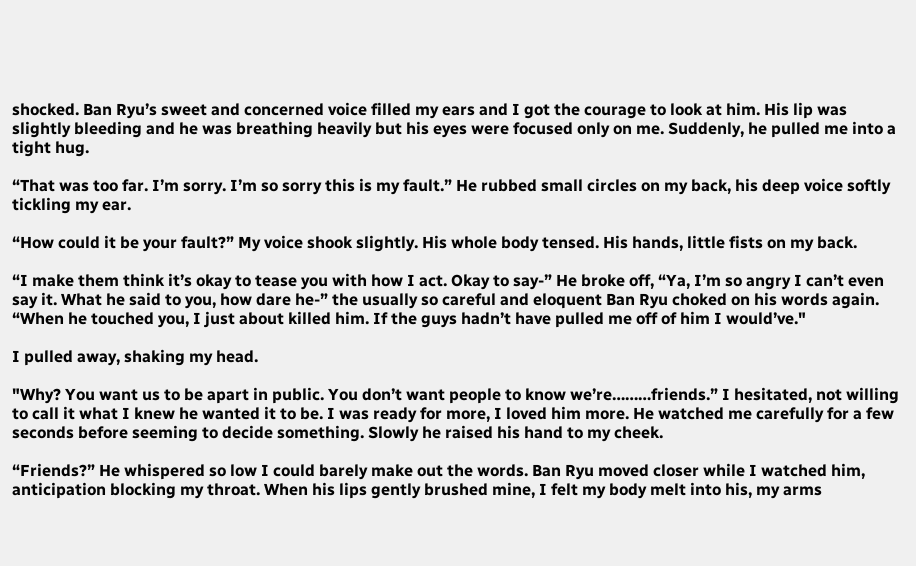shocked. Ban Ryu’s sweet and concerned voice filled my ears and I got the courage to look at him. His lip was slightly bleeding and he was breathing heavily but his eyes were focused only on me. Suddenly, he pulled me into a tight hug.

“That was too far. I’m sorry. I’m so sorry this is my fault.” He rubbed small circles on my back, his deep voice softly tickling my ear.

“How could it be your fault?” My voice shook slightly. His whole body tensed. His hands, little fists on my back.

“I make them think it’s okay to tease you with how I act. Okay to say-” He broke off, “Ya, I’m so angry I can’t even say it. What he said to you, how dare he-” the usually so careful and eloquent Ban Ryu choked on his words again. “When he touched you, I just about killed him. If the guys hadn’t have pulled me off of him I would’ve."

I pulled away, shaking my head.

"Why? You want us to be apart in public. You don’t want people to know we’re………friends.” I hesitated, not willing to call it what I knew he wanted it to be. I was ready for more, I loved him more. He watched me carefully for a few seconds before seeming to decide something. Slowly he raised his hand to my cheek.

“Friends?” He whispered so low I could barely make out the words. Ban Ryu moved closer while I watched him, anticipation blocking my throat. When his lips gently brushed mine, I felt my body melt into his, my arms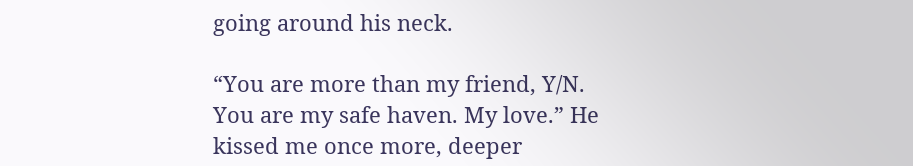going around his neck.

“You are more than my friend, Y/N. You are my safe haven. My love.” He kissed me once more, deeper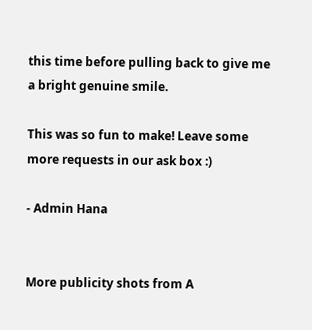this time before pulling back to give me a bright genuine smile.

This was so fun to make! Leave some more requests in our ask box :)

- Admin Hana


More publicity shots from A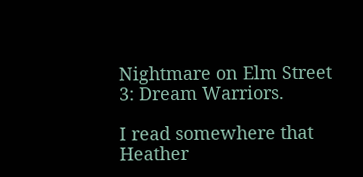Nightmare on Elm Street 3: Dream Warriors.

I read somewhere that Heather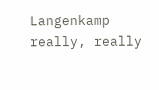Langenkamp really, really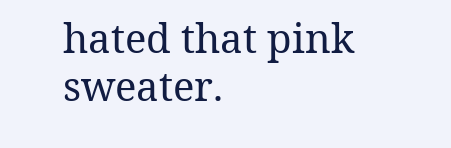hated that pink sweater.